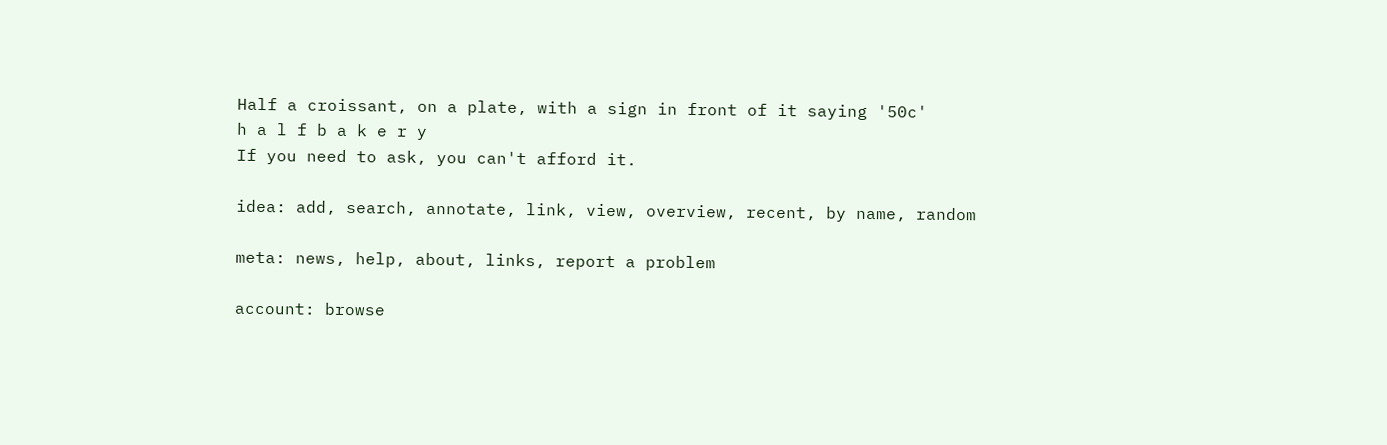Half a croissant, on a plate, with a sign in front of it saying '50c'
h a l f b a k e r y
If you need to ask, you can't afford it.

idea: add, search, annotate, link, view, overview, recent, by name, random

meta: news, help, about, links, report a problem

account: browse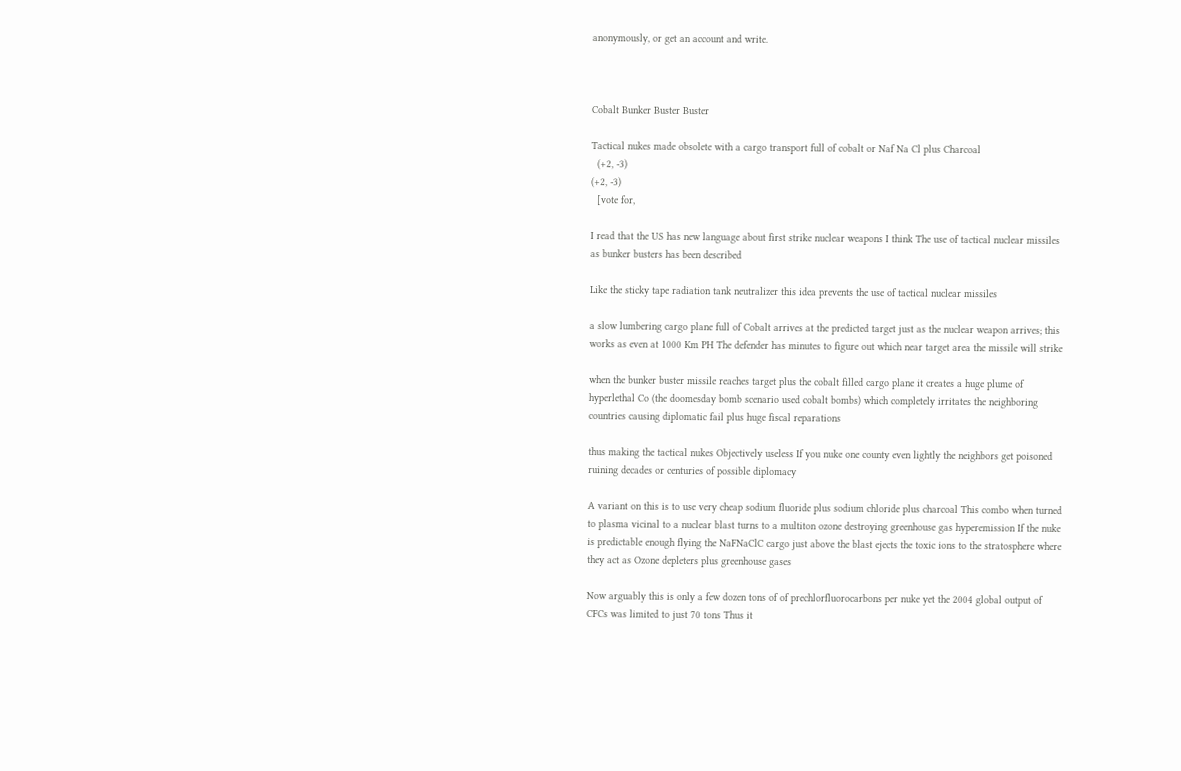anonymously, or get an account and write.



Cobalt Bunker Buster Buster

Tactical nukes made obsolete with a cargo transport full of cobalt or Naf Na Cl plus Charcoal
  (+2, -3)
(+2, -3)
  [vote for,

I read that the US has new language about first strike nuclear weapons I think The use of tactical nuclear missiles as bunker busters has been described

Like the sticky tape radiation tank neutralizer this idea prevents the use of tactical nuclear missiles

a slow lumbering cargo plane full of Cobalt arrives at the predicted target just as the nuclear weapon arrives; this works as even at 1000 Km PH The defender has minutes to figure out which near target area the missile will strike

when the bunker buster missile reaches target plus the cobalt filled cargo plane it creates a huge plume of hyperlethal Co (the doomesday bomb scenario used cobalt bombs) which completely irritates the neighboring countries causing diplomatic fail plus huge fiscal reparations

thus making the tactical nukes Objectively useless If you nuke one county even lightly the neighbors get poisoned ruining decades or centuries of possible diplomacy

A variant on this is to use very cheap sodium fluoride plus sodium chloride plus charcoal This combo when turned to plasma vicinal to a nuclear blast turns to a multiton ozone destroying greenhouse gas hyperemission If the nuke is predictable enough flying the NaFNaClC cargo just above the blast ejects the toxic ions to the stratosphere where they act as Ozone depleters plus greenhouse gases

Now arguably this is only a few dozen tons of of prechlorfluorocarbons per nuke yet the 2004 global output of CFCs was limited to just 70 tons Thus it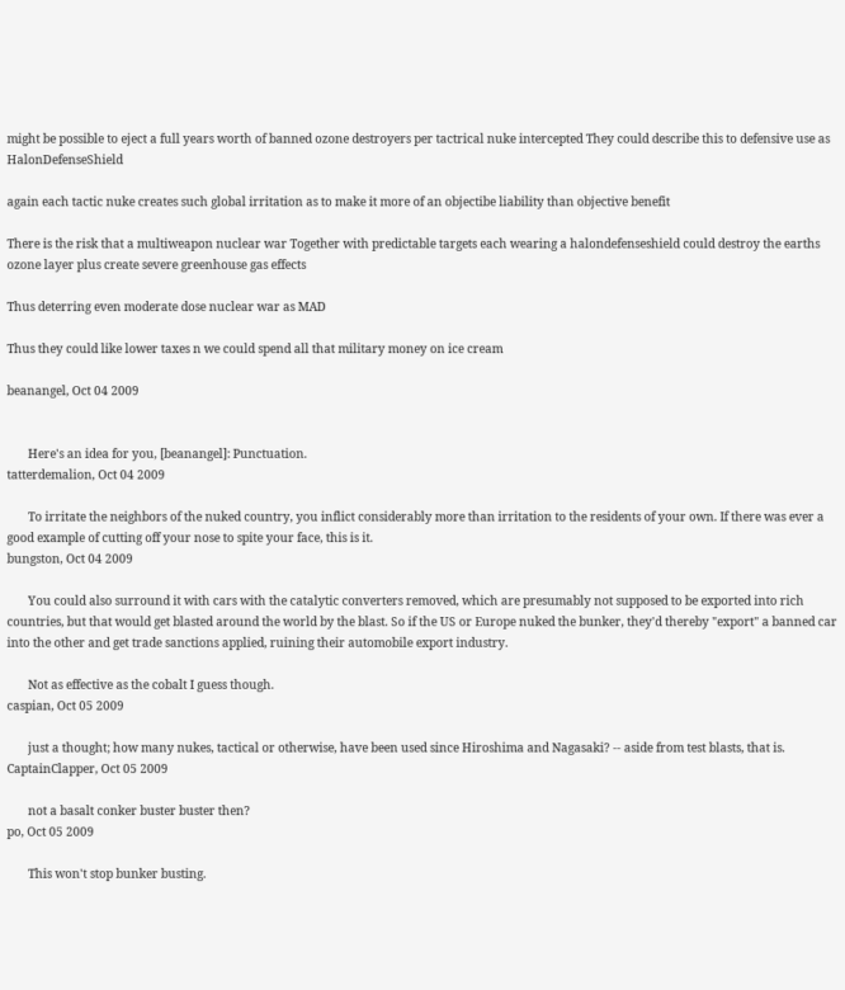might be possible to eject a full years worth of banned ozone destroyers per tactrical nuke intercepted They could describe this to defensive use as HalonDefenseShield

again each tactic nuke creates such global irritation as to make it more of an objectibe liability than objective benefit

There is the risk that a multiweapon nuclear war Together with predictable targets each wearing a halondefenseshield could destroy the earths ozone layer plus create severe greenhouse gas effects

Thus deterring even moderate dose nuclear war as MAD

Thus they could like lower taxes n we could spend all that military money on ice cream

beanangel, Oct 04 2009


       Here's an idea for you, [beanangel]: Punctuation.
tatterdemalion, Oct 04 2009

       To irritate the neighbors of the nuked country, you inflict considerably more than irritation to the residents of your own. If there was ever a good example of cutting off your nose to spite your face, this is it.
bungston, Oct 04 2009

       You could also surround it with cars with the catalytic converters removed, which are presumably not supposed to be exported into rich countries, but that would get blasted around the world by the blast. So if the US or Europe nuked the bunker, they'd thereby "export" a banned car into the other and get trade sanctions applied, ruining their automobile export industry.

       Not as effective as the cobalt I guess though.
caspian, Oct 05 2009

       just a thought; how many nukes, tactical or otherwise, have been used since Hiroshima and Nagasaki? -- aside from test blasts, that is.
CaptainClapper, Oct 05 2009

       not a basalt conker buster buster then?
po, Oct 05 2009

       This won't stop bunker busting.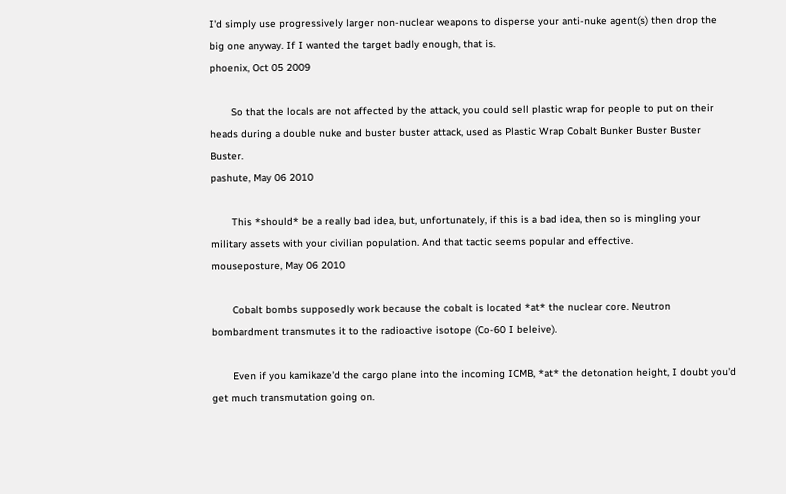I'd simply use progressively larger non-nuclear weapons to disperse your anti-nuke agent(s) then drop the big one anyway. If I wanted the target badly enough, that is.
phoenix, Oct 05 2009

       So that the locals are not affected by the attack, you could sell plastic wrap for people to put on their heads during a double nuke and buster buster attack, used as Plastic Wrap Cobalt Bunker Buster Buster Buster.
pashute, May 06 2010

       This *should* be a really bad idea, but, unfortunately, if this is a bad idea, then so is mingling your military assets with your civilian population. And that tactic seems popular and effective.
mouseposture, May 06 2010

       Cobalt bombs supposedly work because the cobalt is located *at* the nuclear core. Neutron bombardment transmutes it to the radioactive isotope (Co-60 I beleive).

       Even if you kamikaze'd the cargo plane into the incoming ICMB, *at* the detonation height, I doubt you'd get much transmutation going on.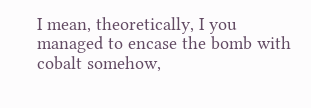I mean, theoretically, I you managed to encase the bomb with cobalt somehow,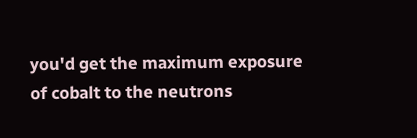you'd get the maximum exposure of cobalt to the neutrons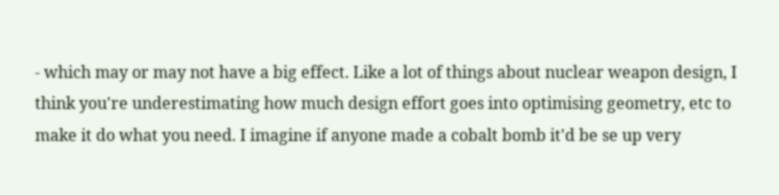- which may or may not have a big effect. Like a lot of things about nuclear weapon design, I think you're underestimating how much design effort goes into optimising geometry, etc to make it do what you need. I imagine if anyone made a cobalt bomb it'd be se up very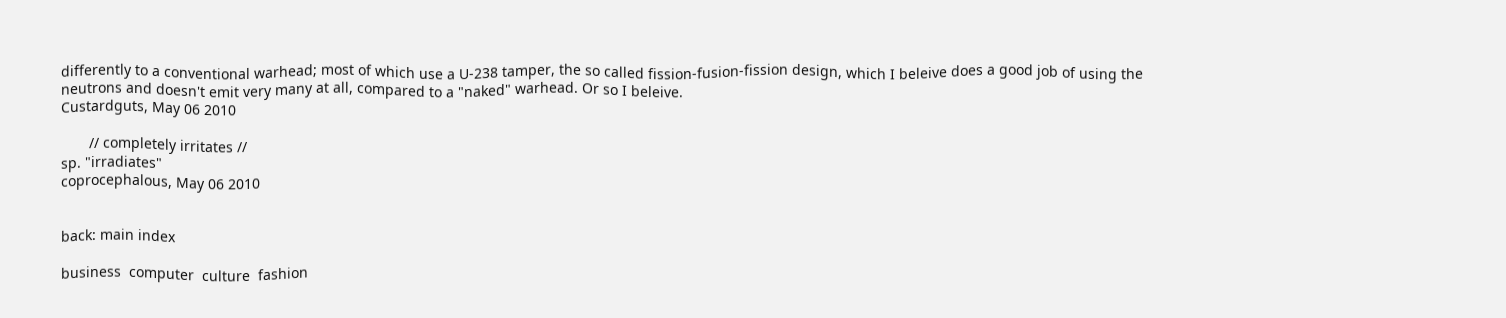differently to a conventional warhead; most of which use a U-238 tamper, the so called fission-fusion-fission design, which I beleive does a good job of using the neutrons and doesn't emit very many at all, compared to a "naked" warhead. Or so I beleive.
Custardguts, May 06 2010

       // completely irritates //
sp. "irradiates"
coprocephalous, May 06 2010


back: main index

business  computer  culture  fashion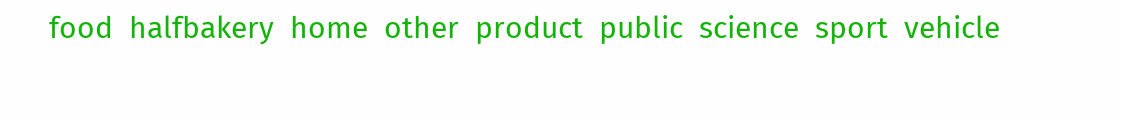food  halfbakery  home  other  product  public  science  sport  vehicle